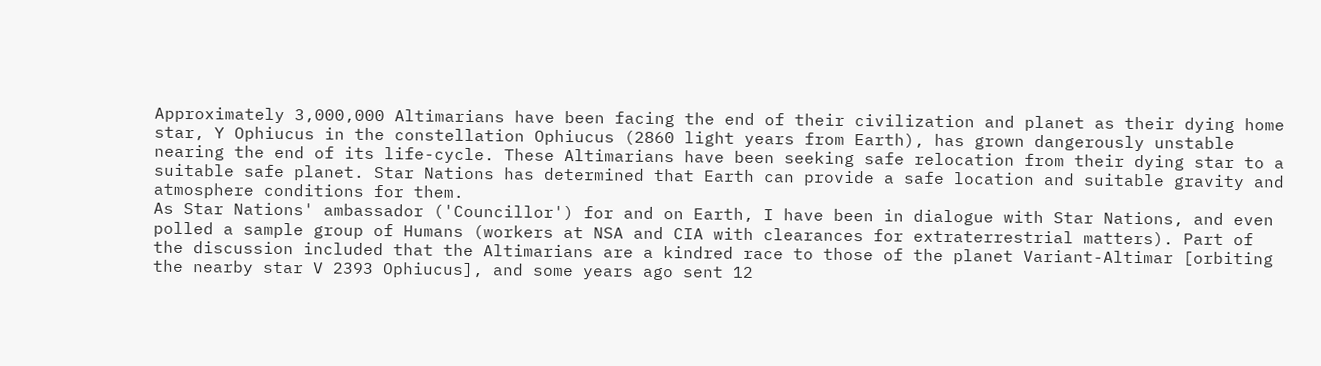Approximately 3,000,000 Altimarians have been facing the end of their civilization and planet as their dying home star, Y Ophiucus in the constellation Ophiucus (2860 light years from Earth), has grown dangerously unstable nearing the end of its life-cycle. These Altimarians have been seeking safe relocation from their dying star to a suitable safe planet. Star Nations has determined that Earth can provide a safe location and suitable gravity and atmosphere conditions for them.
As Star Nations' ambassador ('Councillor') for and on Earth, I have been in dialogue with Star Nations, and even polled a sample group of Humans (workers at NSA and CIA with clearances for extraterrestrial matters). Part of the discussion included that the Altimarians are a kindred race to those of the planet Variant-Altimar [orbiting the nearby star V 2393 Ophiucus], and some years ago sent 12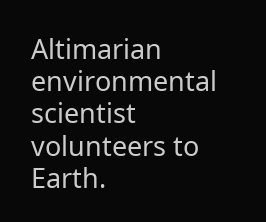Altimarian environmental scientist volunteers to Earth.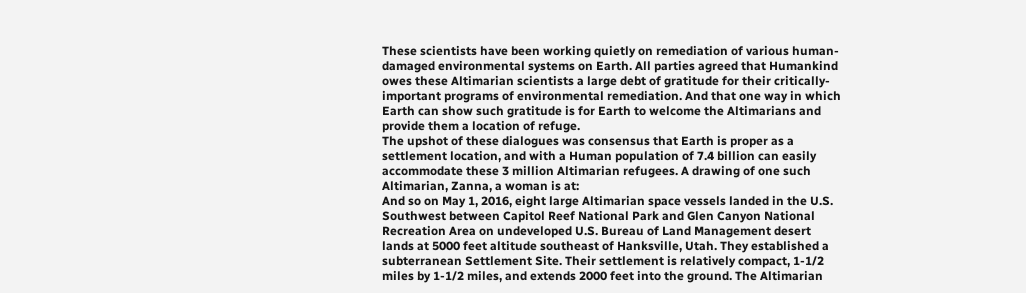These scientists have been working quietly on remediation of various human-damaged environmental systems on Earth. All parties agreed that Humankind owes these Altimarian scientists a large debt of gratitude for their critically-important programs of environmental remediation. And that one way in which Earth can show such gratitude is for Earth to welcome the Altimarians and provide them a location of refuge.
The upshot of these dialogues was consensus that Earth is proper as a settlement location, and with a Human population of 7.4 billion can easily accommodate these 3 million Altimarian refugees. A drawing of one such Altimarian, Zanna, a woman is at:
And so on May 1, 2016, eight large Altimarian space vessels landed in the U.S. Southwest between Capitol Reef National Park and Glen Canyon National Recreation Area on undeveloped U.S. Bureau of Land Management desert lands at 5000 feet altitude southeast of Hanksville, Utah. They established a subterranean Settlement Site. Their settlement is relatively compact, 1-1/2 miles by 1-1/2 miles, and extends 2000 feet into the ground. The Altimarian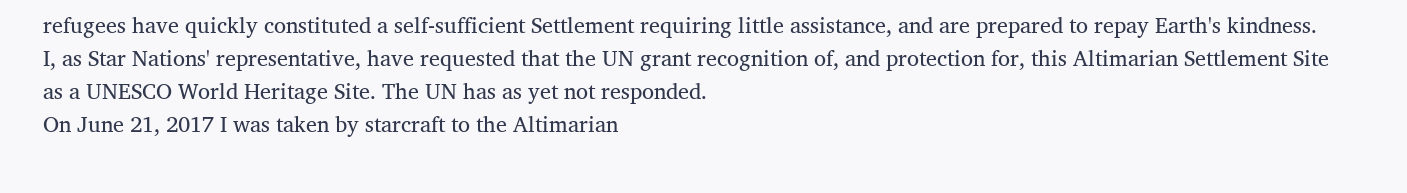refugees have quickly constituted a self-sufficient Settlement requiring little assistance, and are prepared to repay Earth's kindness.
I, as Star Nations' representative, have requested that the UN grant recognition of, and protection for, this Altimarian Settlement Site as a UNESCO World Heritage Site. The UN has as yet not responded.
On June 21, 2017 I was taken by starcraft to the Altimarian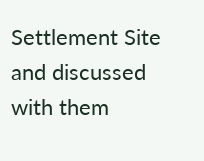Settlement Site and discussed with them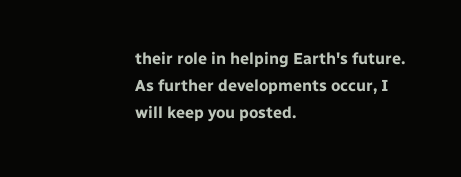their role in helping Earth's future.
As further developments occur, I will keep you posted.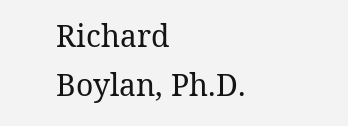Richard Boylan, Ph.D.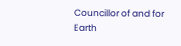Councillor of and for Earth